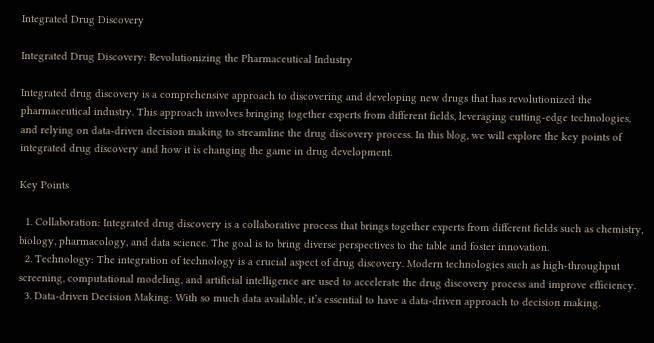Integrated Drug Discovery

Integrated Drug Discovery: Revolutionizing the Pharmaceutical Industry

Integrated drug discovery is a comprehensive approach to discovering and developing new drugs that has revolutionized the pharmaceutical industry. This approach involves bringing together experts from different fields, leveraging cutting-edge technologies, and relying on data-driven decision making to streamline the drug discovery process. In this blog, we will explore the key points of integrated drug discovery and how it is changing the game in drug development.

Key Points

  1. Collaboration: Integrated drug discovery is a collaborative process that brings together experts from different fields such as chemistry, biology, pharmacology, and data science. The goal is to bring diverse perspectives to the table and foster innovation.
  2. Technology: The integration of technology is a crucial aspect of drug discovery. Modern technologies such as high-throughput screening, computational modeling, and artificial intelligence are used to accelerate the drug discovery process and improve efficiency.
  3. Data-driven Decision Making: With so much data available, it’s essential to have a data-driven approach to decision making.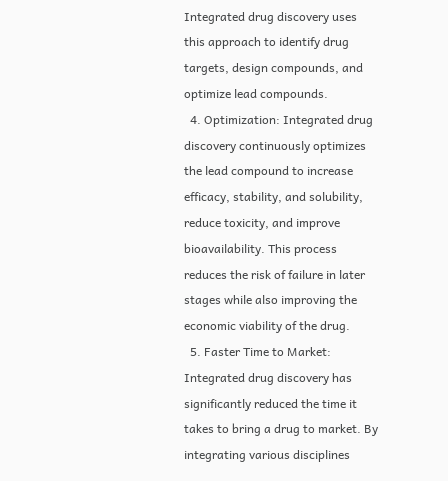Integrated drug discovery uses this approach to identify drug targets, design compounds, and optimize lead compounds.
  4. Optimization: Integrated drug discovery continuously optimizes the lead compound to increase efficacy, stability, and solubility, reduce toxicity, and improve bioavailability. This process reduces the risk of failure in later stages while also improving the economic viability of the drug.
  5. Faster Time to Market: Integrated drug discovery has significantly reduced the time it takes to bring a drug to market. By integrating various disciplines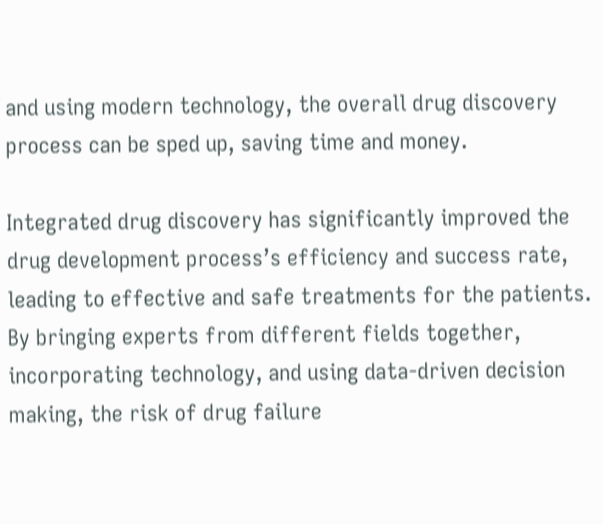and using modern technology, the overall drug discovery process can be sped up, saving time and money.

Integrated drug discovery has significantly improved the drug development process’s efficiency and success rate, leading to effective and safe treatments for the patients. By bringing experts from different fields together, incorporating technology, and using data-driven decision making, the risk of drug failure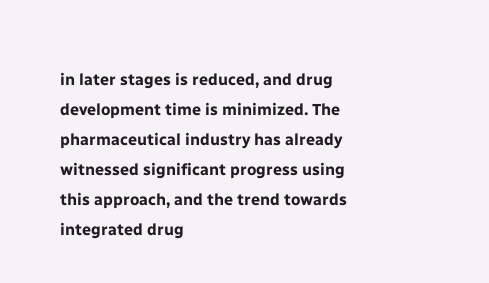in later stages is reduced, and drug development time is minimized. The pharmaceutical industry has already witnessed significant progress using this approach, and the trend towards integrated drug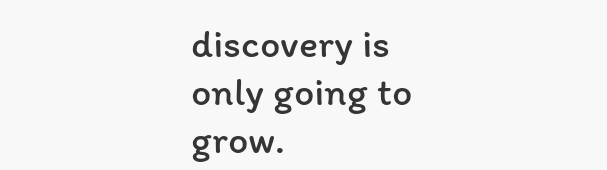discovery is only going to grow.